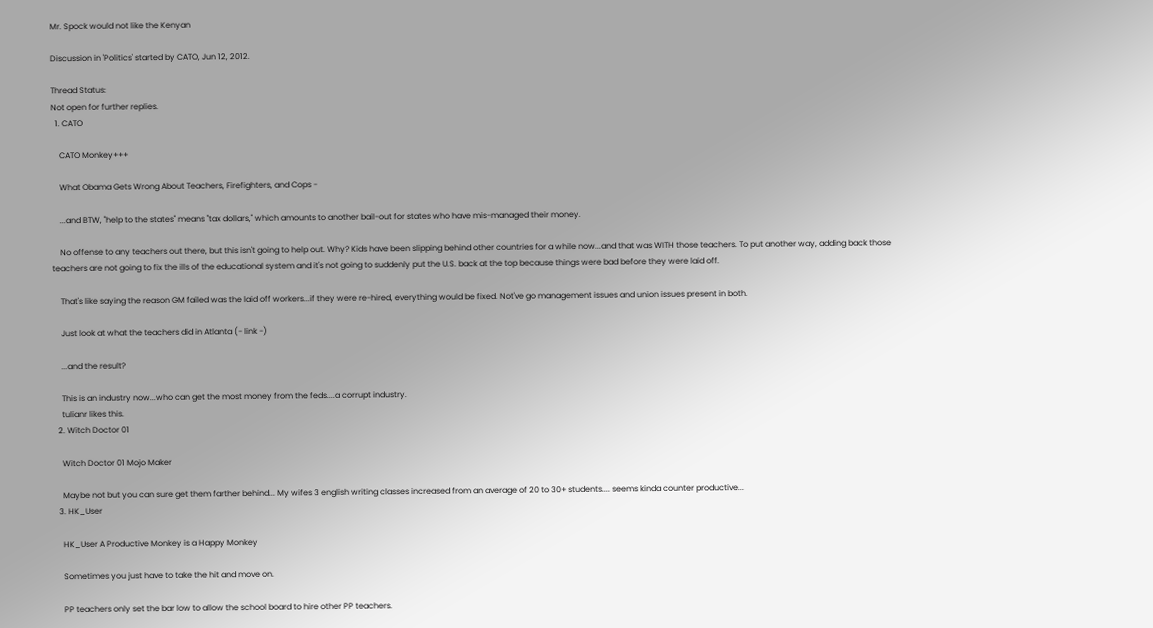Mr. Spock would not like the Kenyan

Discussion in 'Politics' started by CATO, Jun 12, 2012.

Thread Status:
Not open for further replies.
  1. CATO

    CATO Monkey+++

    What Obama Gets Wrong About Teachers, Firefighters, and Cops -

    ...and BTW, "help to the states" means "tax dollars," which amounts to another bail-out for states who have mis-managed their money.

    No offense to any teachers out there, but this isn't going to help out. Why? Kids have been slipping behind other countries for a while now...and that was WITH those teachers. To put another way, adding back those teachers are not going to fix the ills of the educational system and it's not going to suddenly put the U.S. back at the top because things were bad before they were laid off.

    That's like saying the reason GM failed was the laid off workers...if they were re-hired, everything would be fixed. Not've go management issues and union issues present in both.

    Just look at what the teachers did in Atlanta (- link -)

    ...and the result?

    This is an industry now...who can get the most money from the feds....a corrupt industry.
    tulianr likes this.
  2. Witch Doctor 01

    Witch Doctor 01 Mojo Maker

    Maybe not but you can sure get them farther behind... My wifes 3 english writing classes increased from an average of 20 to 30+ students.... seems kinda counter productive...
  3. HK_User

    HK_User A Productive Monkey is a Happy Monkey

    Sometimes you just have to take the hit and move on.

    PP teachers only set the bar low to allow the school board to hire other PP teachers.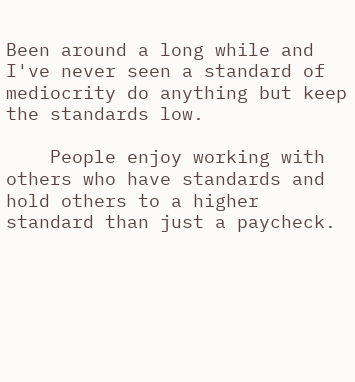Been around a long while and I've never seen a standard of mediocrity do anything but keep the standards low.

    People enjoy working with others who have standards and hold others to a higher standard than just a paycheck.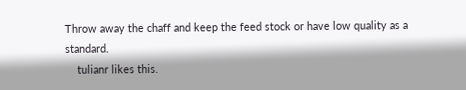Throw away the chaff and keep the feed stock or have low quality as a standard.
    tulianr likes this.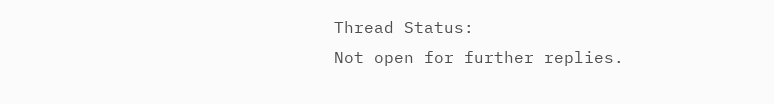Thread Status:
Not open for further replies.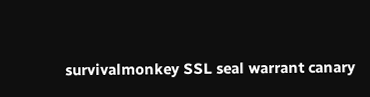survivalmonkey SSL seal warrant canary